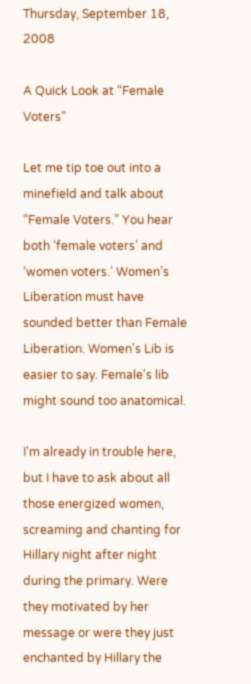Thursday, September 18, 2008

A Quick Look at “Female Voters”

Let me tip toe out into a minefield and talk about “Female Voters.” You hear both ‘female voters’ and ‘women voters.’ Women’s Liberation must have sounded better than Female Liberation. Women's Lib is easier to say. Female's lib might sound too anatomical.

I'm already in trouble here, but I have to ask about all those energized women, screaming and chanting for Hillary night after night during the primary. Were they motivated by her message or were they just enchanted by Hillary the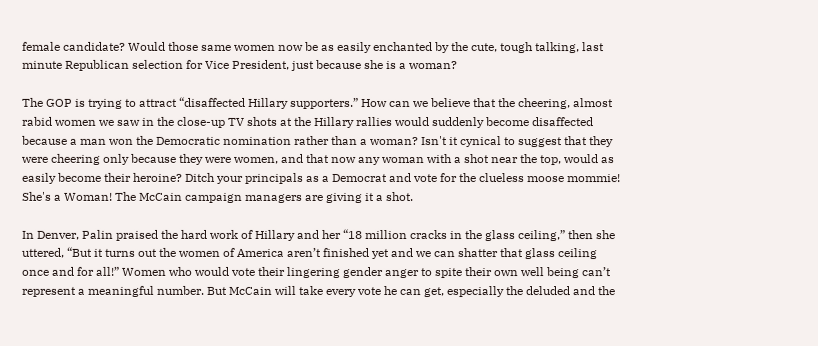female candidate? Would those same women now be as easily enchanted by the cute, tough talking, last minute Republican selection for Vice President, just because she is a woman?

The GOP is trying to attract “disaffected Hillary supporters.” How can we believe that the cheering, almost rabid women we saw in the close-up TV shots at the Hillary rallies would suddenly become disaffected because a man won the Democratic nomination rather than a woman? Isn't it cynical to suggest that they were cheering only because they were women, and that now any woman with a shot near the top, would as easily become their heroine? Ditch your principals as a Democrat and vote for the clueless moose mommie! She's a Woman! The McCain campaign managers are giving it a shot.

In Denver, Palin praised the hard work of Hillary and her “18 million cracks in the glass ceiling,” then she uttered, “But it turns out the women of America aren’t finished yet and we can shatter that glass ceiling once and for all!” Women who would vote their lingering gender anger to spite their own well being can’t represent a meaningful number. But McCain will take every vote he can get, especially the deluded and the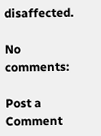disaffected.

No comments:

Post a Comment